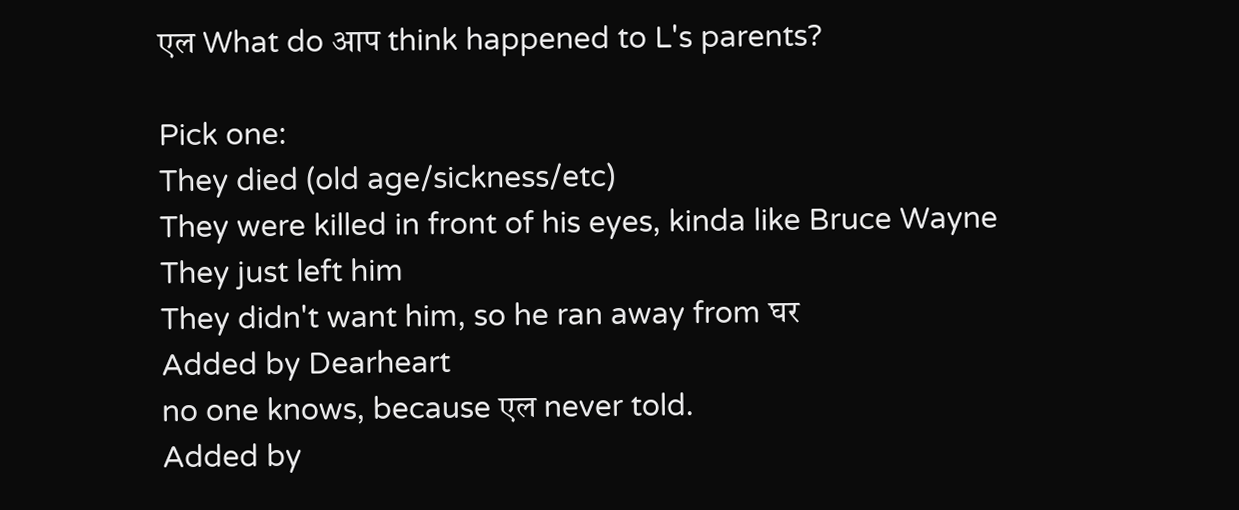एल What do आप think happened to L's parents?

Pick one:
They died (old age/sickness/etc)
They were killed in front of his eyes, kinda like Bruce Wayne
They just left him
They didn't want him, so he ran away from घर
Added by Dearheart
no one knows, because एल never told.
Added by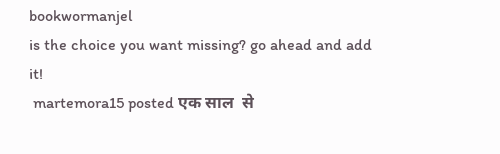bookwormanjel
is the choice you want missing? go ahead and add it!
 martemora15 posted एक साल  से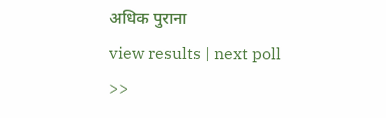अधिक पुराना
view results | next poll >>